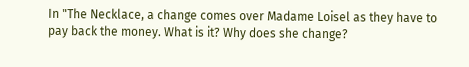In "The Necklace, a change comes over Madame Loisel as they have to pay back the money. What is it? Why does she change?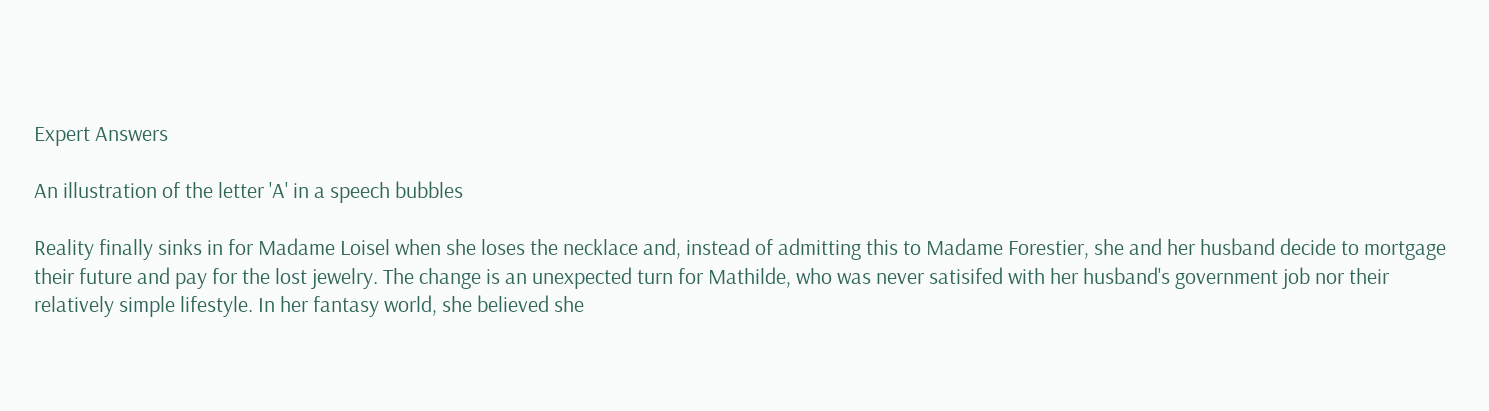Expert Answers

An illustration of the letter 'A' in a speech bubbles

Reality finally sinks in for Madame Loisel when she loses the necklace and, instead of admitting this to Madame Forestier, she and her husband decide to mortgage their future and pay for the lost jewelry. The change is an unexpected turn for Mathilde, who was never satisifed with her husband's government job nor their relatively simple lifestyle. In her fantasy world, she believed she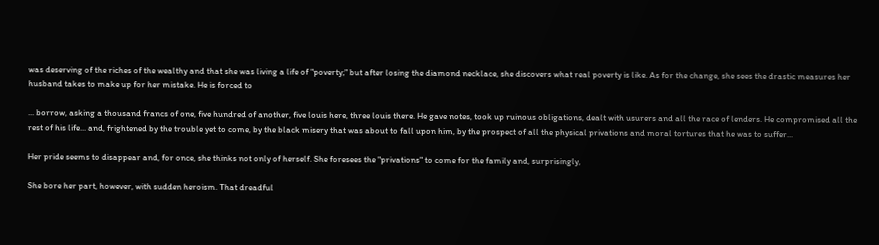was deserving of the riches of the wealthy and that she was living a life of "poverty;" but after losing the diamond necklace, she discovers what real poverty is like. As for the change, she sees the drastic measures her husband takes to make up for her mistake. He is forced to

... borrow, asking a thousand francs of one, five hundred of another, five louis here, three louis there. He gave notes, took up ruinous obligations, dealt with usurers and all the race of lenders. He compromised all the rest of his life... and, frightened by the trouble yet to come, by the black misery that was about to fall upon him, by the prospect of all the physical privations and moral tortures that he was to suffer...

Her pride seems to disappear and, for once, she thinks not only of herself. She foresees the "privations" to come for the family and, surprisingly,

She bore her part, however, with sudden heroism. That dreadful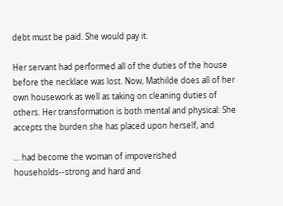debt must be paid. She would pay it.

Her servant had performed all of the duties of the house before the necklace was lost. Now, Mathilde does all of her own housework as well as taking on cleaning duties of others. Her transformation is both mental and physical: She accepts the burden she has placed upon herself, and

... had become the woman of impoverished households--strong and hard and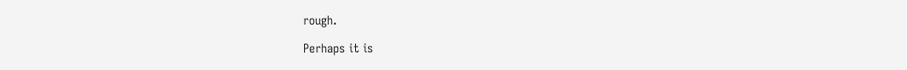rough.

Perhaps it is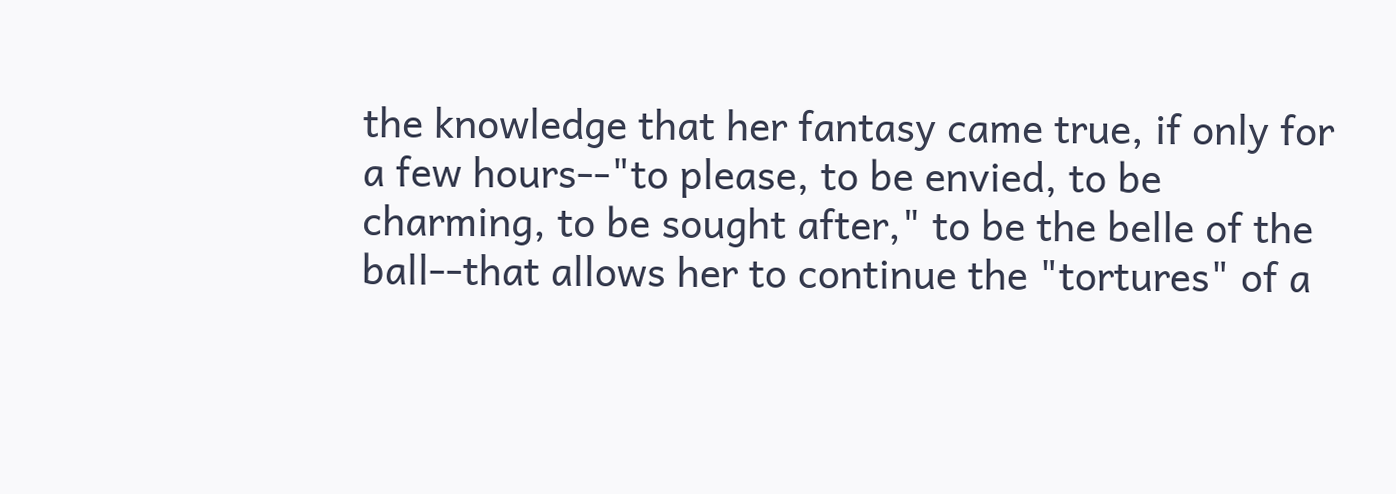the knowledge that her fantasy came true, if only for a few hours--"to please, to be envied, to be charming, to be sought after," to be the belle of the ball--that allows her to continue the "tortures" of a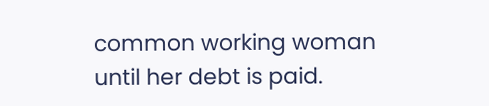common working woman until her debt is paid.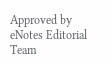Approved by eNotes Editorial Team